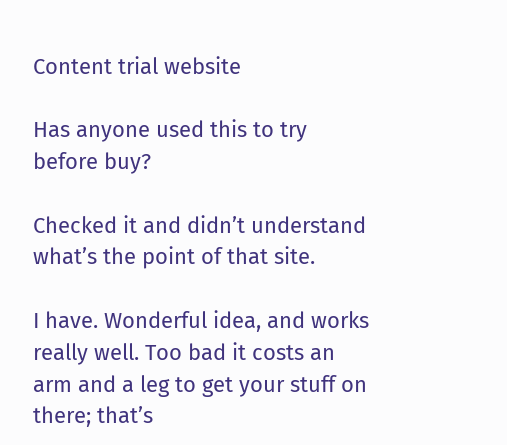Content trial website

Has anyone used this to try before buy?

Checked it and didn’t understand what’s the point of that site.

I have. Wonderful idea, and works really well. Too bad it costs an arm and a leg to get your stuff on there; that’s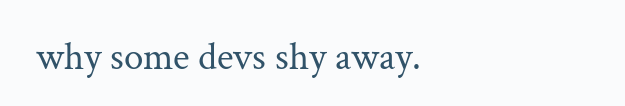why some devs shy away.